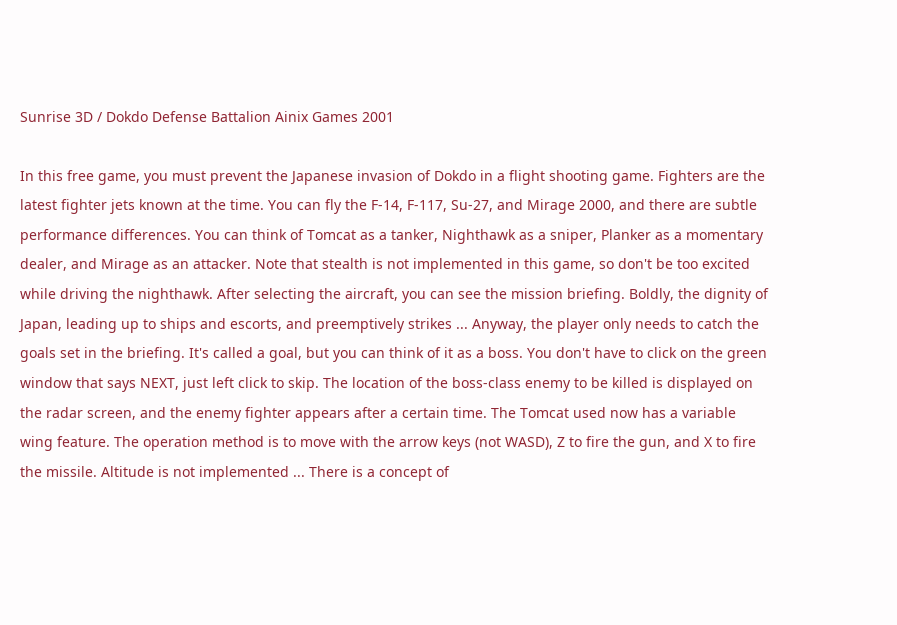Sunrise 3D / Dokdo Defense Battalion Ainix Games 2001

In this free game, you must prevent the Japanese invasion of Dokdo in a flight shooting game. Fighters are the latest fighter jets known at the time. You can fly the F-14, F-117, Su-27, and Mirage 2000, and there are subtle performance differences. You can think of Tomcat as a tanker, Nighthawk as a sniper, Planker as a momentary dealer, and Mirage as an attacker. Note that stealth is not implemented in this game, so don't be too excited while driving the nighthawk. After selecting the aircraft, you can see the mission briefing. Boldly, the dignity of Japan, leading up to ships and escorts, and preemptively strikes ... Anyway, the player only needs to catch the goals set in the briefing. It's called a goal, but you can think of it as a boss. You don't have to click on the green window that says NEXT, just left click to skip. The location of the boss-class enemy to be killed is displayed on the radar screen, and the enemy fighter appears after a certain time. The Tomcat used now has a variable wing feature. The operation method is to move with the arrow keys (not WASD), Z to fire the gun, and X to fire the missile. Altitude is not implemented ... There is a concept of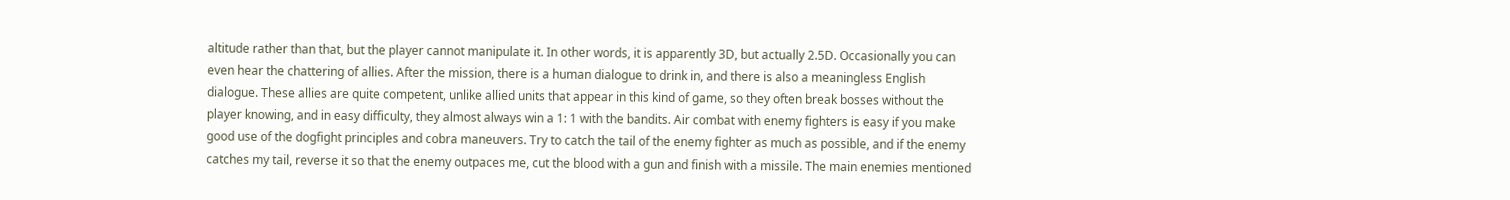altitude rather than that, but the player cannot manipulate it. In other words, it is apparently 3D, but actually 2.5D. Occasionally you can even hear the chattering of allies. After the mission, there is a human dialogue to drink in, and there is also a meaningless English dialogue. These allies are quite competent, unlike allied units that appear in this kind of game, so they often break bosses without the player knowing, and in easy difficulty, they almost always win a 1: 1 with the bandits. Air combat with enemy fighters is easy if you make good use of the dogfight principles and cobra maneuvers. Try to catch the tail of the enemy fighter as much as possible, and if the enemy catches my tail, reverse it so that the enemy outpaces me, cut the blood with a gun and finish with a missile. The main enemies mentioned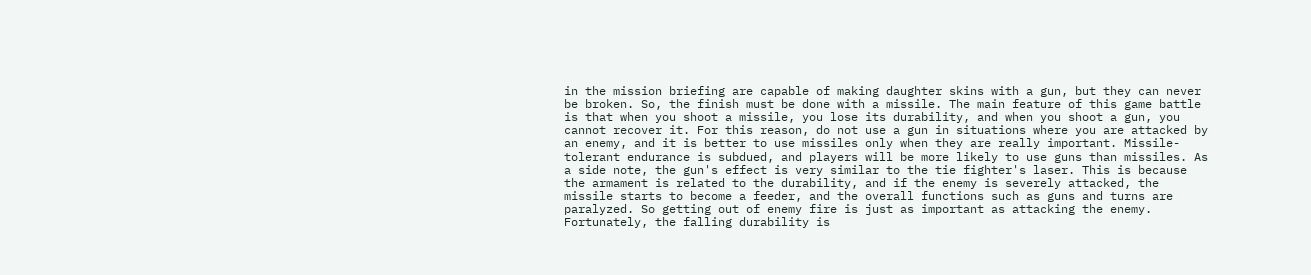in the mission briefing are capable of making daughter skins with a gun, but they can never be broken. So, the finish must be done with a missile. The main feature of this game battle is that when you shoot a missile, you lose its durability, and when you shoot a gun, you cannot recover it. For this reason, do not use a gun in situations where you are attacked by an enemy, and it is better to use missiles only when they are really important. Missile-tolerant endurance is subdued, and players will be more likely to use guns than missiles. As a side note, the gun's effect is very similar to the tie fighter's laser. This is because the armament is related to the durability, and if the enemy is severely attacked, the missile starts to become a feeder, and the overall functions such as guns and turns are paralyzed. So getting out of enemy fire is just as important as attacking the enemy. Fortunately, the falling durability is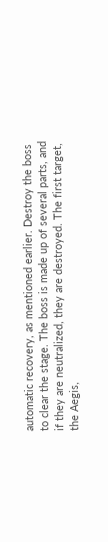automatic recovery, as mentioned earlier. Destroy the boss to clear the stage. The boss is made up of several parts, and if they are neutralized, they are destroyed. The first target, the Aegis,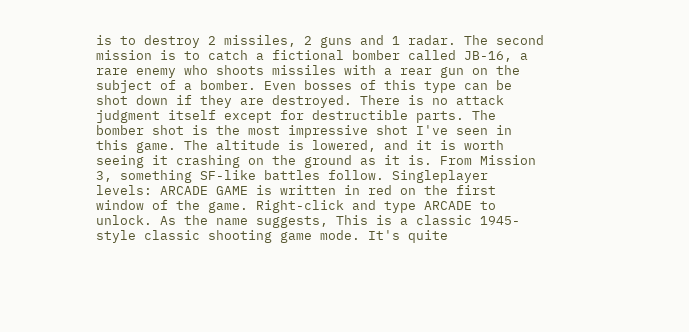is to destroy 2 missiles, 2 guns and 1 radar. The second mission is to catch a fictional bomber called JB-16, a rare enemy who shoots missiles with a rear gun on the subject of a bomber. Even bosses of this type can be shot down if they are destroyed. There is no attack judgment itself except for destructible parts. The bomber shot is the most impressive shot I've seen in this game. The altitude is lowered, and it is worth seeing it crashing on the ground as it is. From Mission 3, something SF-like battles follow. Singleplayer levels: ARCADE GAME is written in red on the first window of the game. Right-click and type ARCADE to unlock. As the name suggests, This is a classic 1945-style classic shooting game mode. It's quite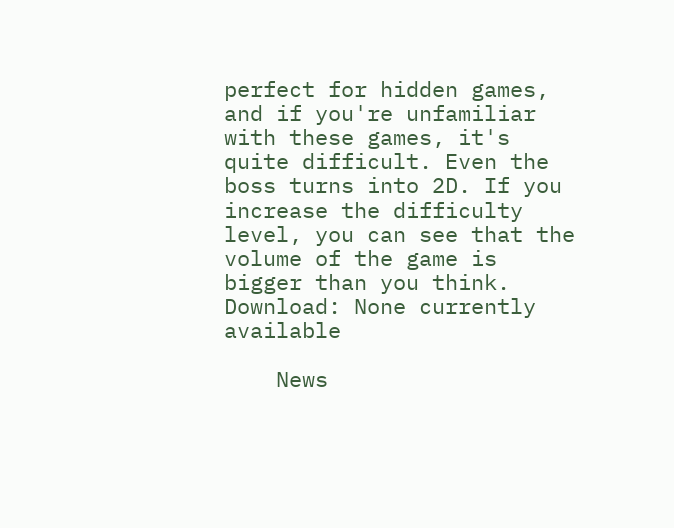perfect for hidden games, and if you're unfamiliar with these games, it's quite difficult. Even the boss turns into 2D. If you increase the difficulty level, you can see that the volume of the game is bigger than you think.
Download: None currently available

    News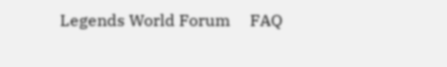Legends World Forum     FAQ